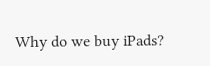Why do we buy iPads?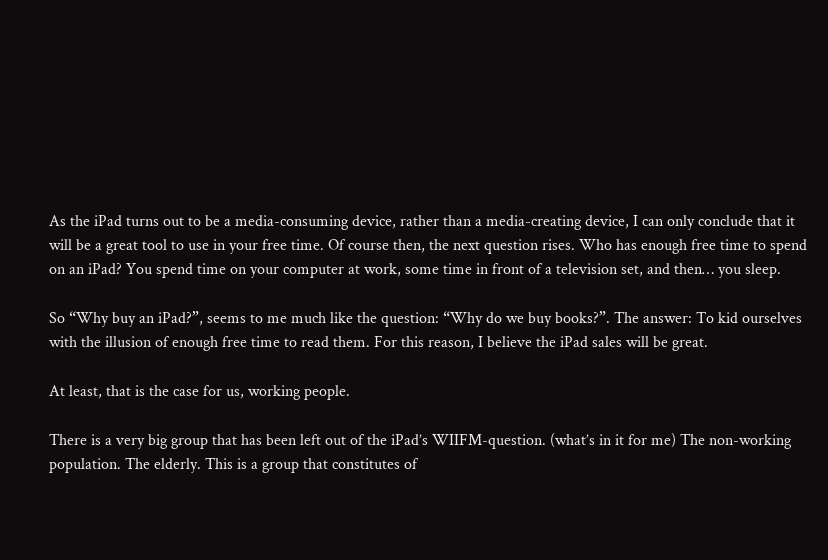As the iPad turns out to be a media-consuming device, rather than a media-creating device, I can only conclude that it will be a great tool to use in your free time. Of course then, the next question rises. Who has enough free time to spend on an iPad? You spend time on your computer at work, some time in front of a television set, and then… you sleep.

So “Why buy an iPad?”, seems to me much like the question: “Why do we buy books?”. The answer: To kid ourselves with the illusion of enough free time to read them. For this reason, I believe the iPad sales will be great.

At least, that is the case for us, working people.

There is a very big group that has been left out of the iPad’s WIIFM-question. (what’s in it for me) The non-working population. The elderly. This is a group that constitutes of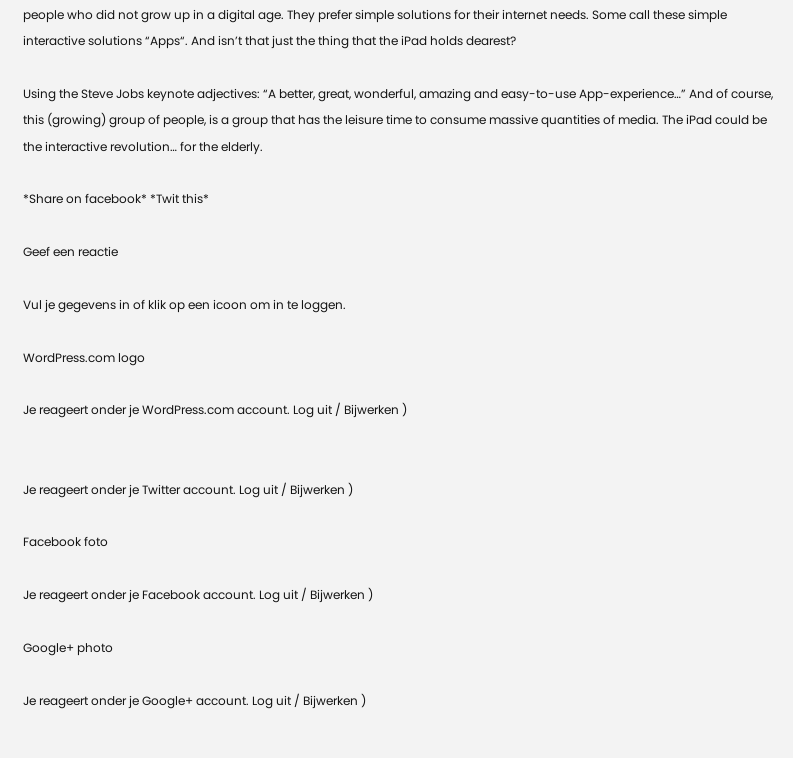people who did not grow up in a digital age. They prefer simple solutions for their internet needs. Some call these simple interactive solutions “Apps“. And isn’t that just the thing that the iPad holds dearest?

Using the Steve Jobs keynote adjectives: “A better, great, wonderful, amazing and easy-to-use App-experience…” And of course, this (growing) group of people, is a group that has the leisure time to consume massive quantities of media. The iPad could be the interactive revolution… for the elderly.

*Share on facebook* *Twit this*

Geef een reactie

Vul je gegevens in of klik op een icoon om in te loggen.

WordPress.com logo

Je reageert onder je WordPress.com account. Log uit / Bijwerken )


Je reageert onder je Twitter account. Log uit / Bijwerken )

Facebook foto

Je reageert onder je Facebook account. Log uit / Bijwerken )

Google+ photo

Je reageert onder je Google+ account. Log uit / Bijwerken )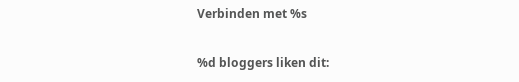Verbinden met %s

%d bloggers liken dit: